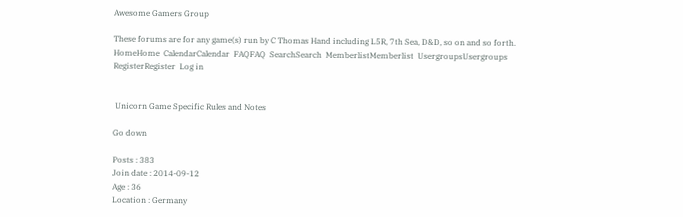Awesome Gamers Group

These forums are for any game(s) run by C Thomas Hand including L5R, 7th Sea, D&D, so on and so forth.
HomeHome  CalendarCalendar  FAQFAQ  SearchSearch  MemberlistMemberlist  UsergroupsUsergroups  RegisterRegister  Log in


 Unicorn Game Specific Rules and Notes

Go down

Posts : 383
Join date : 2014-09-12
Age : 36
Location : Germany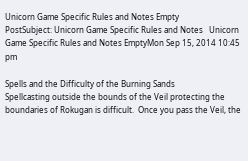Unicorn Game Specific Rules and Notes Empty
PostSubject: Unicorn Game Specific Rules and Notes   Unicorn Game Specific Rules and Notes EmptyMon Sep 15, 2014 10:45 pm

Spells and the Difficulty of the Burning Sands
Spellcasting outside the bounds of the Veil protecting the boundaries of Rokugan is difficult.  Once you pass the Veil, the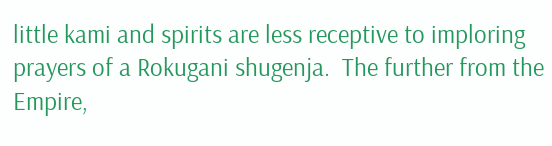little kami and spirits are less receptive to imploring prayers of a Rokugani shugenja.  The further from the Empire,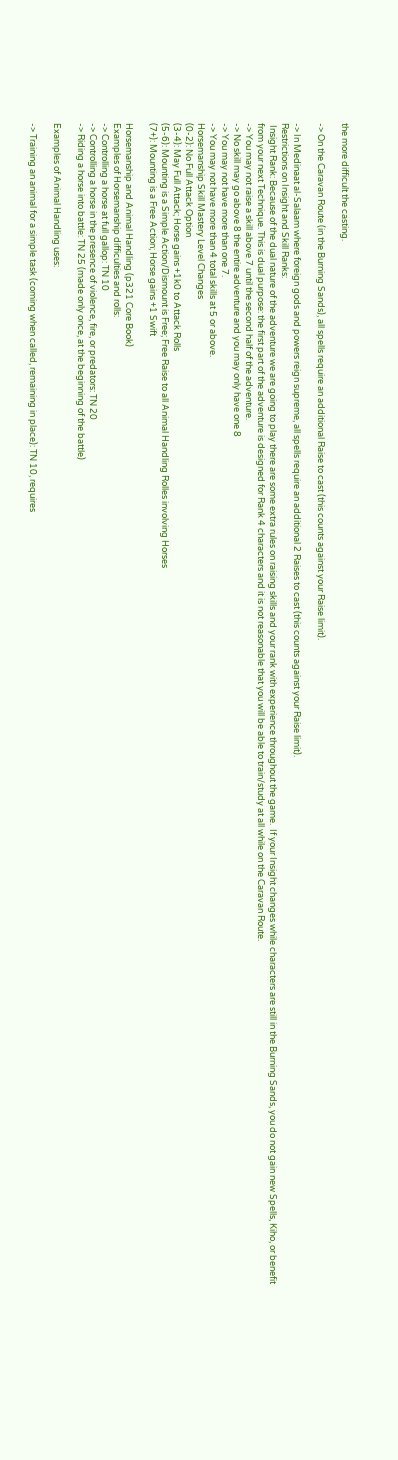the more difficult the casting.

-> On the Caravan Route (in the Burning Sands), all spells require an additional Raise to cast (this counts against your Raise limit).

-> In Medinaat al-Salaam where foreign gods and powers reign supreme, all spells require an additional 2 Raises to cast (this counts against your Raise limit).
Restrictions on Insight and Skill Ranks:
 Insight Rank: Because of the dual nature of the adventure we are going to play there are some extra rules on raising skills and your rank with experience throughout the game.  If your Insight changes while characters are still in the Burning Sands, you do not gain new Spells, Kiho, or benefit from your next Technique. This is dual purpose: the first part of the adventure is designed for Rank 4 characters and it is not reasonable that you will be able to train/study at all while on the Caravan Route.
-> You may not raise a skill above 7 until the second half of the adventure.
-> No skill may go above 8 the entire adventure and you may only have one 8
-> You may not have more than one 7.
-> You may not have more than 4 total skills at 5 or above.
Horsemanship Skill Mastery Level Changes
(0-2): No Full Attack Option
(3-4): May Full Attack; Horse gains +1k0 to Attack Rolls
(5-6): Mounting is a Simple Action/Dismount is Free; Free Raise to all Animal Handling Rolles involving Horses
(7+): Mounting is a Free Action; Horse gains +1 Swift

Horsemanship and Animal Handling (p321 Core Book)
Examples of Horsemanship difficulties and rolls:
-> Controlling a horse at full gallop: TN 10
-> Controlling a horse in the presence of violence, fire, or predators: TN 20
-> Riding a horse into battle: TN 25 (made only once, at the beginning of the battle)

Examples of Animal Handling uses:

-> Training an animal for a simple task (coming when called, remaining in place): TN 10, requires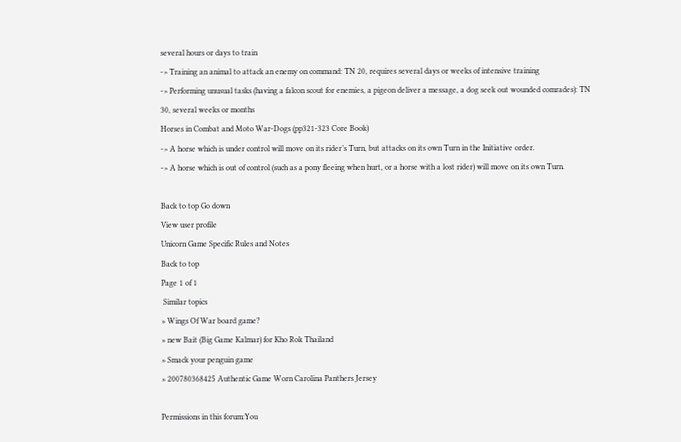several hours or days to train
-> Training an animal to attack an enemy on command: TN 20, requires several days or weeks of intensive training
-> Performing unusual tasks (having a falcon scout for enemies, a pigeon deliver a message, a dog seek out wounded comrades): TN 30, several weeks or months
Horses in Combat and Moto War-Dogs (pp321-323 Core Book)
-> A horse which is under control will move on its rider’s Turn, but attacks on its own Turn in the Initiative order.
-> A horse which is out of control (such as a pony fleeing when hurt, or a horse with a lost rider) will move on its own Turn.

Back to top Go down
View user profile
Unicorn Game Specific Rules and Notes
Back to top
Page 1 of 1
 Similar topics
» Wings Of War board game?
» new Bait (Big Game Kalmar) for Kho Rok Thailand
» Smack your penguin game
» 200780368425 Authentic Game Worn Carolina Panthers Jersey

Permissions in this forum:You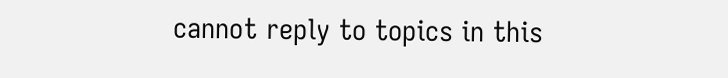cannot reply to topics in this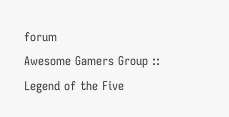forum
Awesome Gamers Group :: Legend of the Five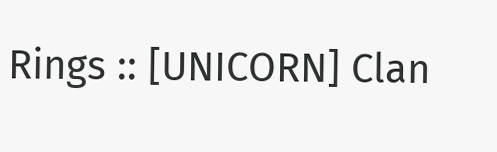Rings :: [UNICORN] Clan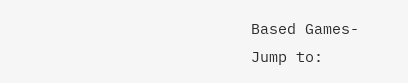Based Games-
Jump to: